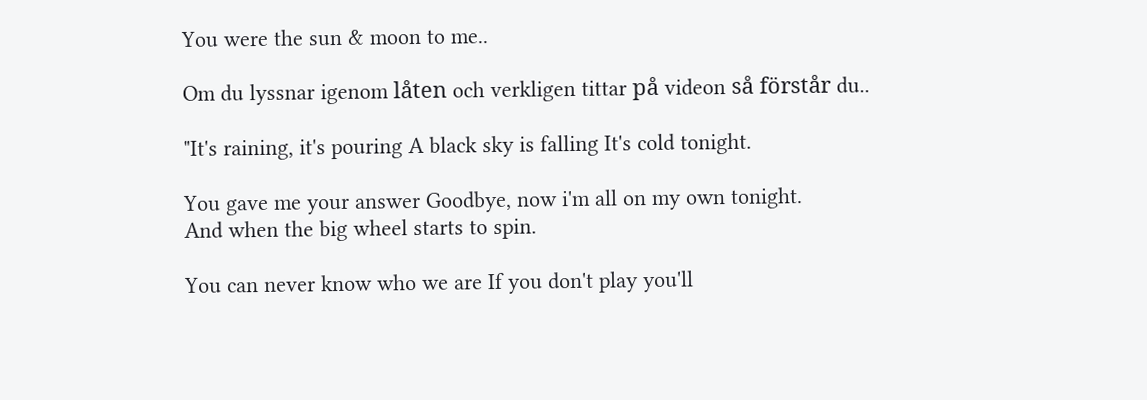You were the sun & moon to me..

Om du lyssnar igenom låten och verkligen tittar på videon så förstår du..

"It's raining, it's pouring A black sky is falling It's cold tonight.

You gave me your answer Goodbye, now i'm all on my own tonight.
And when the big wheel starts to spin.

You can never know who we are If you don't play you'll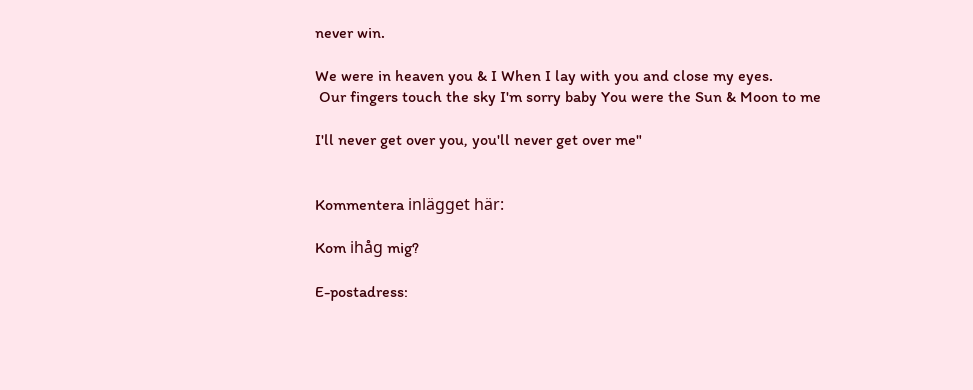never win.

We were in heaven you & I When I lay with you and close my eyes.
 Our fingers touch the sky I'm sorry baby You were the Sun & Moon to me

I'll never get over you, you'll never get over me"


Kommentera inlägget här:

Kom ihåg mig?

E-postadress: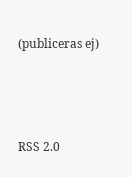(publiceras ej)



RSS 2.0